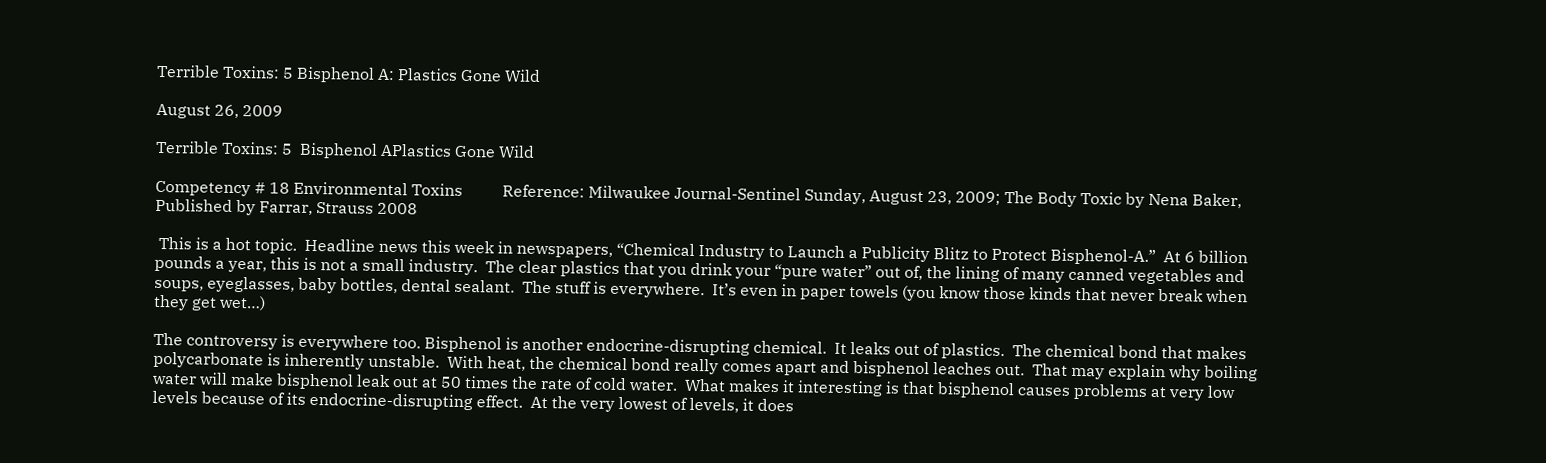Terrible Toxins: 5 Bisphenol A: Plastics Gone Wild

August 26, 2009

Terrible Toxins: 5  Bisphenol APlastics Gone Wild

Competency # 18 Environmental Toxins          Reference: Milwaukee Journal-Sentinel Sunday, August 23, 2009; The Body Toxic by Nena Baker, Published by Farrar, Strauss 2008

 This is a hot topic.  Headline news this week in newspapers, “Chemical Industry to Launch a Publicity Blitz to Protect Bisphenol-A.”  At 6 billion pounds a year, this is not a small industry.  The clear plastics that you drink your “pure water” out of, the lining of many canned vegetables and soups, eyeglasses, baby bottles, dental sealant.  The stuff is everywhere.  It’s even in paper towels (you know those kinds that never break when they get wet…)

The controversy is everywhere too. Bisphenol is another endocrine-disrupting chemical.  It leaks out of plastics.  The chemical bond that makes polycarbonate is inherently unstable.  With heat, the chemical bond really comes apart and bisphenol leaches out.  That may explain why boiling water will make bisphenol leak out at 50 times the rate of cold water.  What makes it interesting is that bisphenol causes problems at very low levels because of its endocrine-disrupting effect.  At the very lowest of levels, it does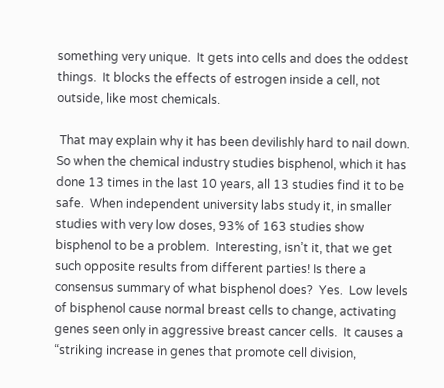something very unique.  It gets into cells and does the oddest things.  It blocks the effects of estrogen inside a cell, not outside, like most chemicals.

 That may explain why it has been devilishly hard to nail down. So when the chemical industry studies bisphenol, which it has done 13 times in the last 10 years, all 13 studies find it to be safe.  When independent university labs study it, in smaller studies with very low doses, 93% of 163 studies show bisphenol to be a problem.  Interesting, isn’t it, that we get such opposite results from different parties! Is there a consensus summary of what bisphenol does?  Yes.  Low levels of bisphenol cause normal breast cells to change, activating genes seen only in aggressive breast cancer cells.  It causes a “striking increase in genes that promote cell division,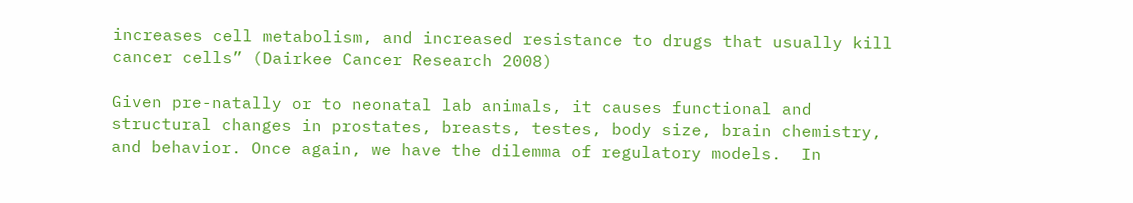increases cell metabolism, and increased resistance to drugs that usually kill cancer cells” (Dairkee Cancer Research 2008)

Given pre-natally or to neonatal lab animals, it causes functional and structural changes in prostates, breasts, testes, body size, brain chemistry, and behavior. Once again, we have the dilemma of regulatory models.  In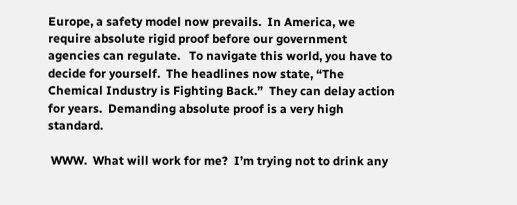Europe, a safety model now prevails.  In America, we require absolute rigid proof before our government agencies can regulate.   To navigate this world, you have to decide for yourself.  The headlines now state, “The Chemical Industry is Fighting Back.”  They can delay action for years.  Demanding absolute proof is a very high standard.

 WWW.  What will work for me?  I’m trying not to drink any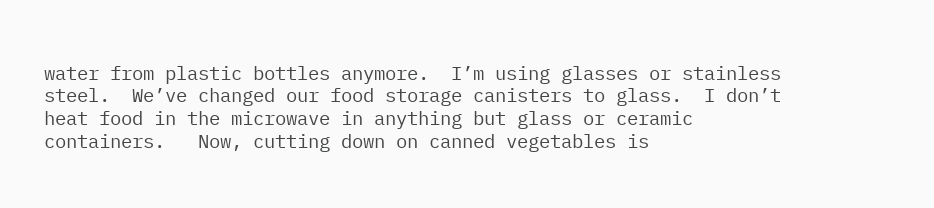water from plastic bottles anymore.  I’m using glasses or stainless steel.  We’ve changed our food storage canisters to glass.  I don’t heat food in the microwave in anything but glass or ceramic containers.   Now, cutting down on canned vegetables is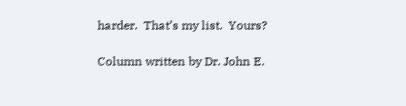harder.  That’s my list.  Yours?

Column written by Dr. John E.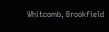Whitcomb, Brookfield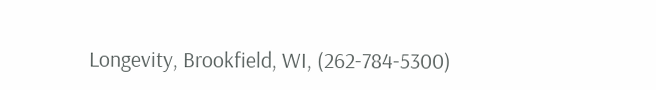Longevity, Brookfield, WI, (262-784-5300)